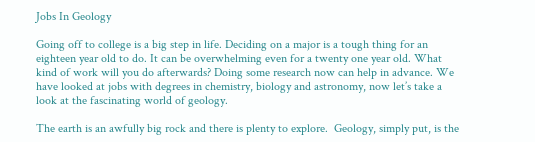Jobs In Geology

Going off to college is a big step in life. Deciding on a major is a tough thing for an eighteen year old to do. It can be overwhelming even for a twenty one year old. What kind of work will you do afterwards? Doing some research now can help in advance. We have looked at jobs with degrees in chemistry, biology and astronomy, now let’s take a look at the fascinating world of geology.

The earth is an awfully big rock and there is plenty to explore.  Geology, simply put, is the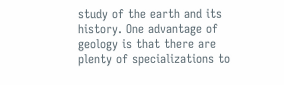study of the earth and its history. One advantage of geology is that there are plenty of specializations to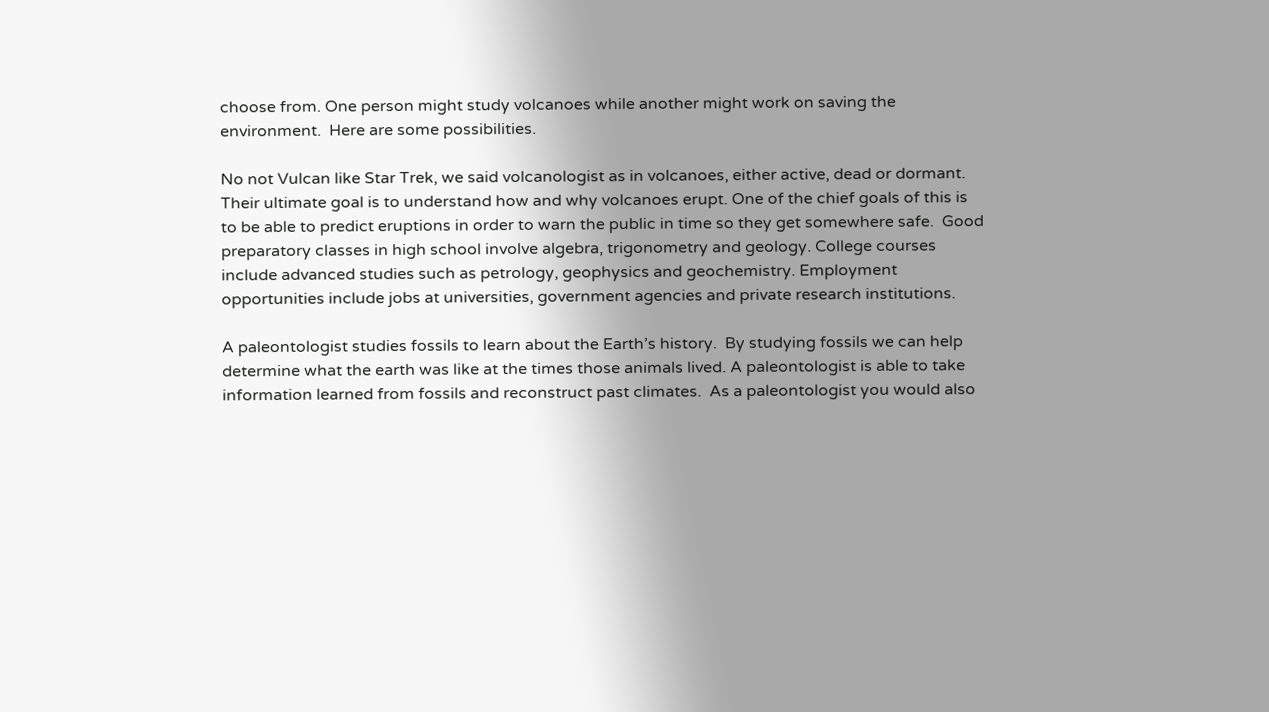choose from. One person might study volcanoes while another might work on saving the environment.  Here are some possibilities.

No not Vulcan like Star Trek, we said volcanologist as in volcanoes, either active, dead or dormant. Their ultimate goal is to understand how and why volcanoes erupt. One of the chief goals of this is to be able to predict eruptions in order to warn the public in time so they get somewhere safe.  Good preparatory classes in high school involve algebra, trigonometry and geology. College courses include advanced studies such as petrology, geophysics and geochemistry. Employment opportunities include jobs at universities, government agencies and private research institutions.

A paleontologist studies fossils to learn about the Earth’s history.  By studying fossils we can help determine what the earth was like at the times those animals lived. A paleontologist is able to take information learned from fossils and reconstruct past climates.  As a paleontologist you would also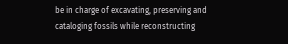be in charge of excavating, preserving and cataloging fossils while reconstructing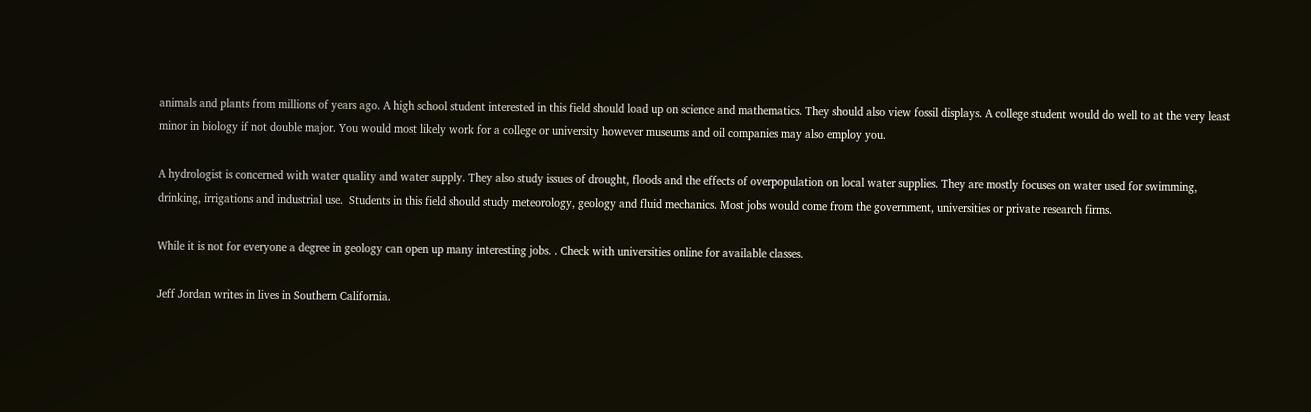animals and plants from millions of years ago. A high school student interested in this field should load up on science and mathematics. They should also view fossil displays. A college student would do well to at the very least minor in biology if not double major. You would most likely work for a college or university however museums and oil companies may also employ you.

A hydrologist is concerned with water quality and water supply. They also study issues of drought, floods and the effects of overpopulation on local water supplies. They are mostly focuses on water used for swimming, drinking, irrigations and industrial use.  Students in this field should study meteorology, geology and fluid mechanics. Most jobs would come from the government, universities or private research firms.

While it is not for everyone a degree in geology can open up many interesting jobs. . Check with universities online for available classes.

Jeff Jordan writes in lives in Southern California.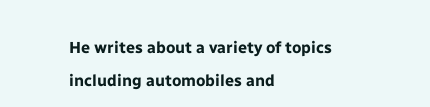He writes about a variety of topics including automobiles and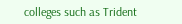colleges such as Trident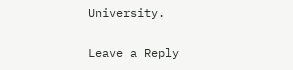University.

Leave a Reply